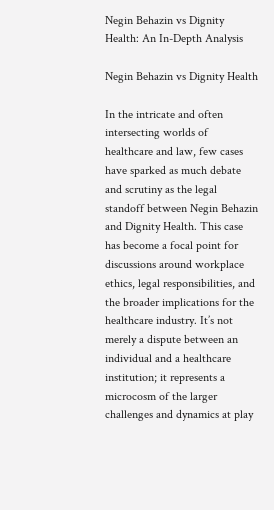Negin Behazin vs Dignity Health: An In-Depth Analysis

Negin Behazin vs Dignity Health

In the intricate and often intersecting worlds of healthcare and law, few cases have sparked as much debate and scrutiny as the legal standoff between Negin Behazin and Dignity Health. This case has become a focal point for discussions around workplace ethics, legal responsibilities, and the broader implications for the healthcare industry. It’s not merely a dispute between an individual and a healthcare institution; it represents a microcosm of the larger challenges and dynamics at play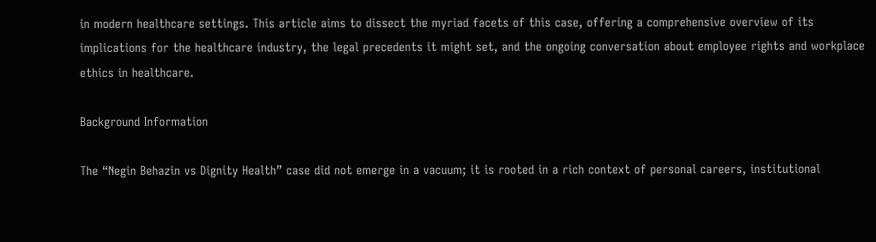in modern healthcare settings. This article aims to dissect the myriad facets of this case, offering a comprehensive overview of its implications for the healthcare industry, the legal precedents it might set, and the ongoing conversation about employee rights and workplace ethics in healthcare.

Background Information

The “Negin Behazin vs Dignity Health” case did not emerge in a vacuum; it is rooted in a rich context of personal careers, institutional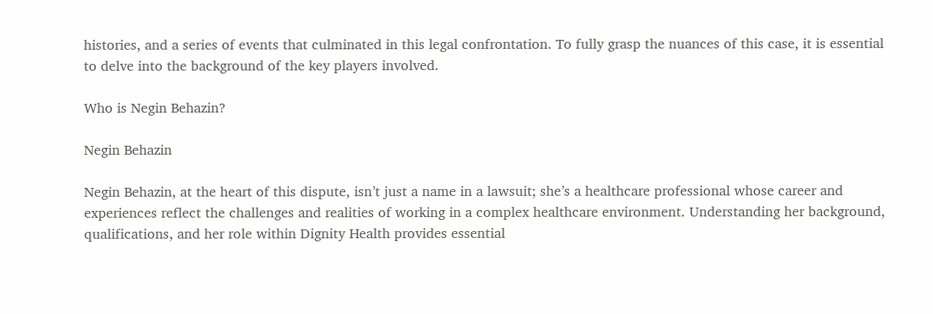histories, and a series of events that culminated in this legal confrontation. To fully grasp the nuances of this case, it is essential to delve into the background of the key players involved.

Who is Negin Behazin?

Negin Behazin

Negin Behazin, at the heart of this dispute, isn’t just a name in a lawsuit; she’s a healthcare professional whose career and experiences reflect the challenges and realities of working in a complex healthcare environment. Understanding her background, qualifications, and her role within Dignity Health provides essential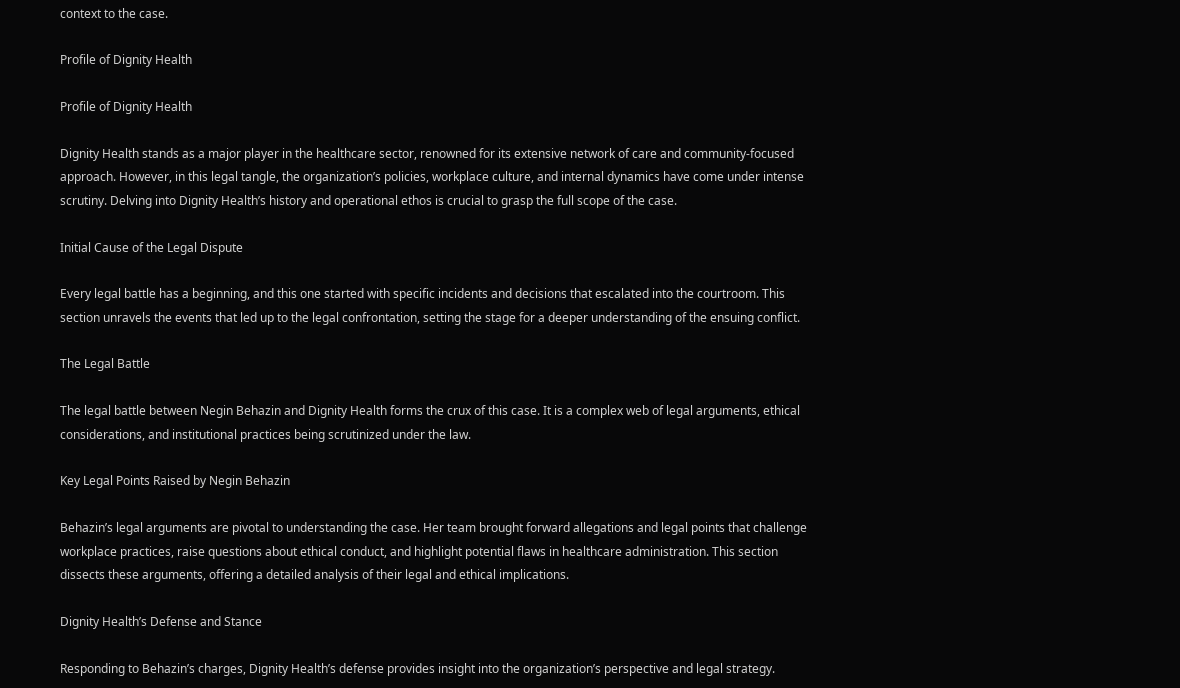context to the case.

Profile of Dignity Health

Profile of Dignity Health

Dignity Health stands as a major player in the healthcare sector, renowned for its extensive network of care and community-focused approach. However, in this legal tangle, the organization’s policies, workplace culture, and internal dynamics have come under intense scrutiny. Delving into Dignity Health’s history and operational ethos is crucial to grasp the full scope of the case.

Initial Cause of the Legal Dispute

Every legal battle has a beginning, and this one started with specific incidents and decisions that escalated into the courtroom. This section unravels the events that led up to the legal confrontation, setting the stage for a deeper understanding of the ensuing conflict.

The Legal Battle

The legal battle between Negin Behazin and Dignity Health forms the crux of this case. It is a complex web of legal arguments, ethical considerations, and institutional practices being scrutinized under the law.

Key Legal Points Raised by Negin Behazin

Behazin’s legal arguments are pivotal to understanding the case. Her team brought forward allegations and legal points that challenge workplace practices, raise questions about ethical conduct, and highlight potential flaws in healthcare administration. This section dissects these arguments, offering a detailed analysis of their legal and ethical implications.

Dignity Health’s Defense and Stance

Responding to Behazin’s charges, Dignity Health’s defense provides insight into the organization’s perspective and legal strategy.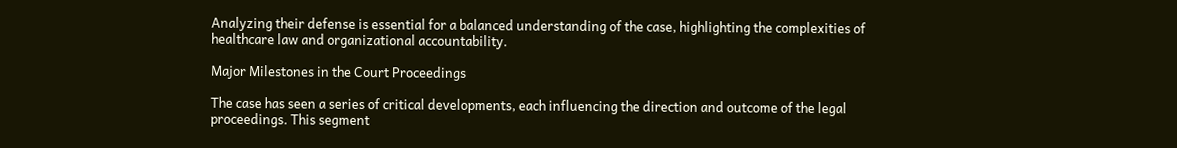Analyzing their defense is essential for a balanced understanding of the case, highlighting the complexities of healthcare law and organizational accountability.

Major Milestones in the Court Proceedings

The case has seen a series of critical developments, each influencing the direction and outcome of the legal proceedings. This segment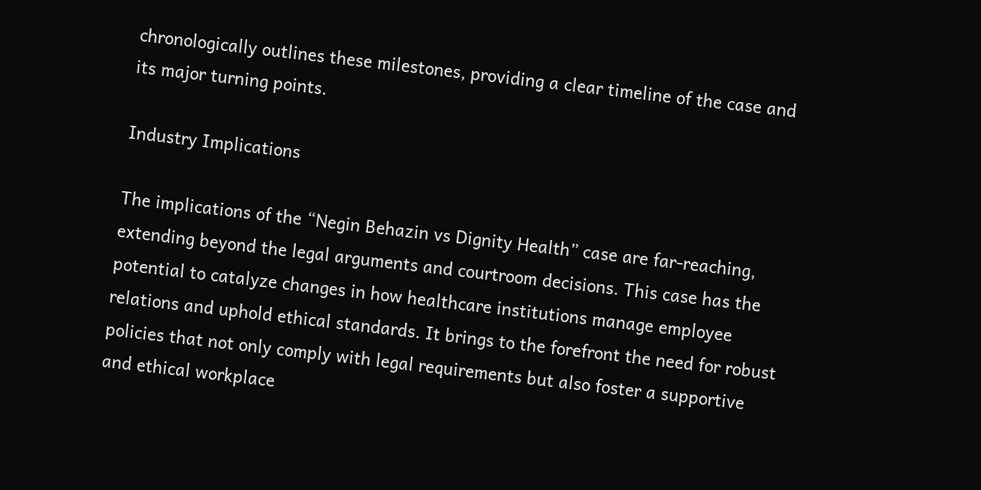chronologically outlines these milestones, providing a clear timeline of the case and its major turning points.

Industry Implications

The implications of the “Negin Behazin vs Dignity Health” case are far-reaching, extending beyond the legal arguments and courtroom decisions. This case has the potential to catalyze changes in how healthcare institutions manage employee relations and uphold ethical standards. It brings to the forefront the need for robust policies that not only comply with legal requirements but also foster a supportive and ethical workplace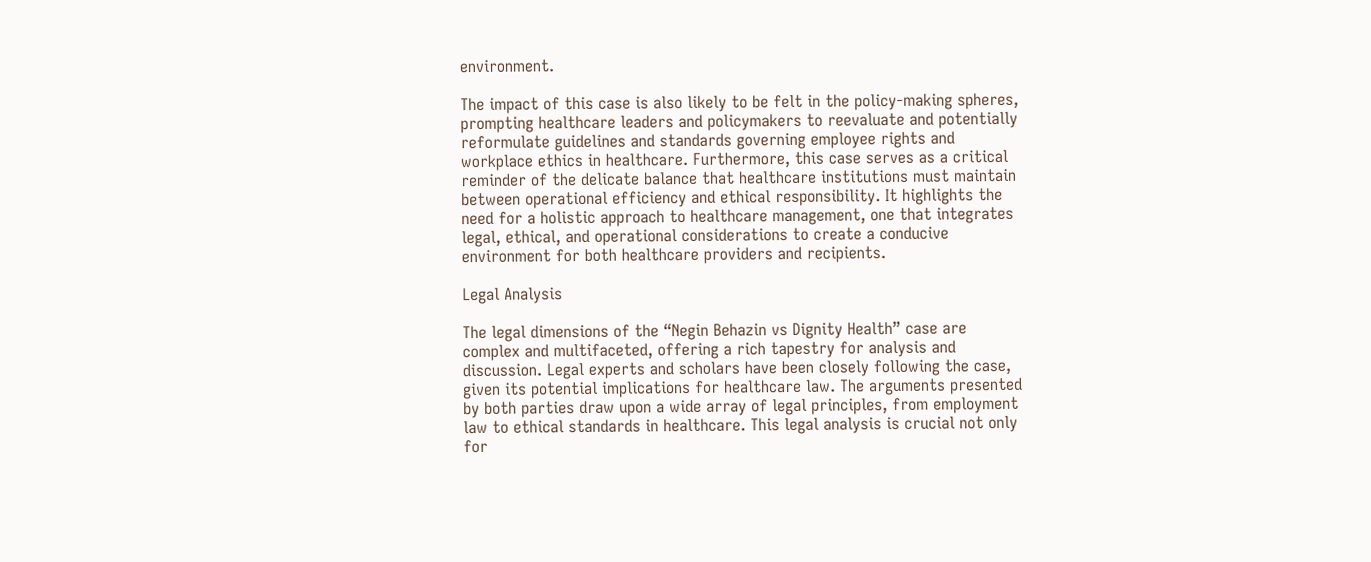environment.

The impact of this case is also likely to be felt in the policy-making spheres, prompting healthcare leaders and policymakers to reevaluate and potentially reformulate guidelines and standards governing employee rights and workplace ethics in healthcare. Furthermore, this case serves as a critical reminder of the delicate balance that healthcare institutions must maintain between operational efficiency and ethical responsibility. It highlights the need for a holistic approach to healthcare management, one that integrates legal, ethical, and operational considerations to create a conducive environment for both healthcare providers and recipients.

Legal Analysis

The legal dimensions of the “Negin Behazin vs Dignity Health” case are complex and multifaceted, offering a rich tapestry for analysis and discussion. Legal experts and scholars have been closely following the case, given its potential implications for healthcare law. The arguments presented by both parties draw upon a wide array of legal principles, from employment law to ethical standards in healthcare. This legal analysis is crucial not only for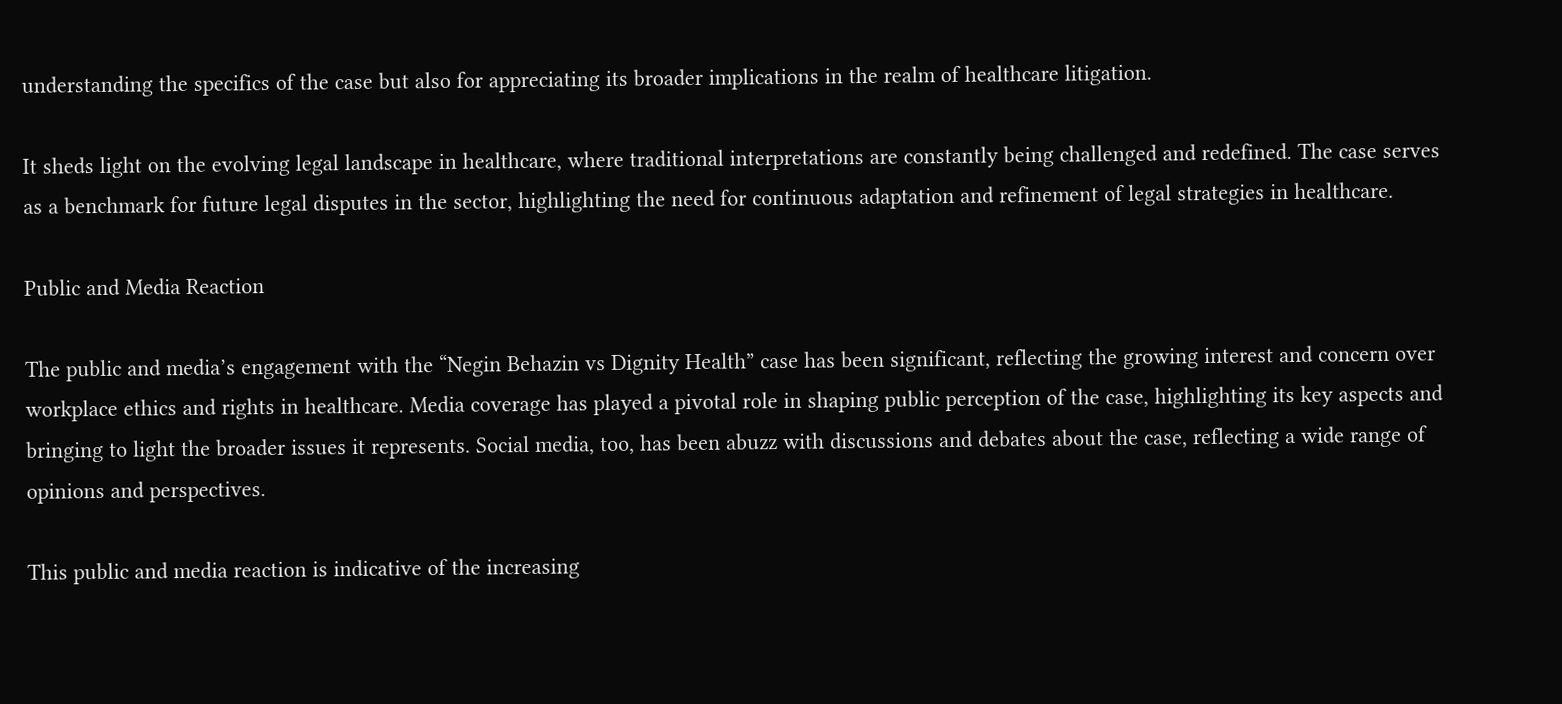understanding the specifics of the case but also for appreciating its broader implications in the realm of healthcare litigation.

It sheds light on the evolving legal landscape in healthcare, where traditional interpretations are constantly being challenged and redefined. The case serves as a benchmark for future legal disputes in the sector, highlighting the need for continuous adaptation and refinement of legal strategies in healthcare.

Public and Media Reaction

The public and media’s engagement with the “Negin Behazin vs Dignity Health” case has been significant, reflecting the growing interest and concern over workplace ethics and rights in healthcare. Media coverage has played a pivotal role in shaping public perception of the case, highlighting its key aspects and bringing to light the broader issues it represents. Social media, too, has been abuzz with discussions and debates about the case, reflecting a wide range of opinions and perspectives.

This public and media reaction is indicative of the increasing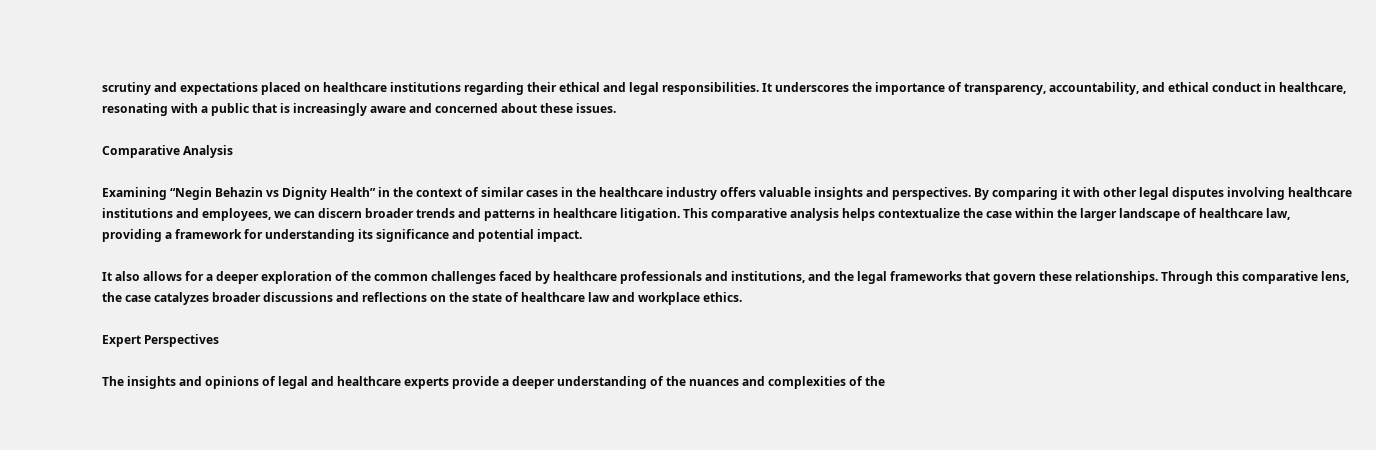scrutiny and expectations placed on healthcare institutions regarding their ethical and legal responsibilities. It underscores the importance of transparency, accountability, and ethical conduct in healthcare, resonating with a public that is increasingly aware and concerned about these issues.

Comparative Analysis

Examining “Negin Behazin vs Dignity Health” in the context of similar cases in the healthcare industry offers valuable insights and perspectives. By comparing it with other legal disputes involving healthcare institutions and employees, we can discern broader trends and patterns in healthcare litigation. This comparative analysis helps contextualize the case within the larger landscape of healthcare law, providing a framework for understanding its significance and potential impact.

It also allows for a deeper exploration of the common challenges faced by healthcare professionals and institutions, and the legal frameworks that govern these relationships. Through this comparative lens, the case catalyzes broader discussions and reflections on the state of healthcare law and workplace ethics.

Expert Perspectives

The insights and opinions of legal and healthcare experts provide a deeper understanding of the nuances and complexities of the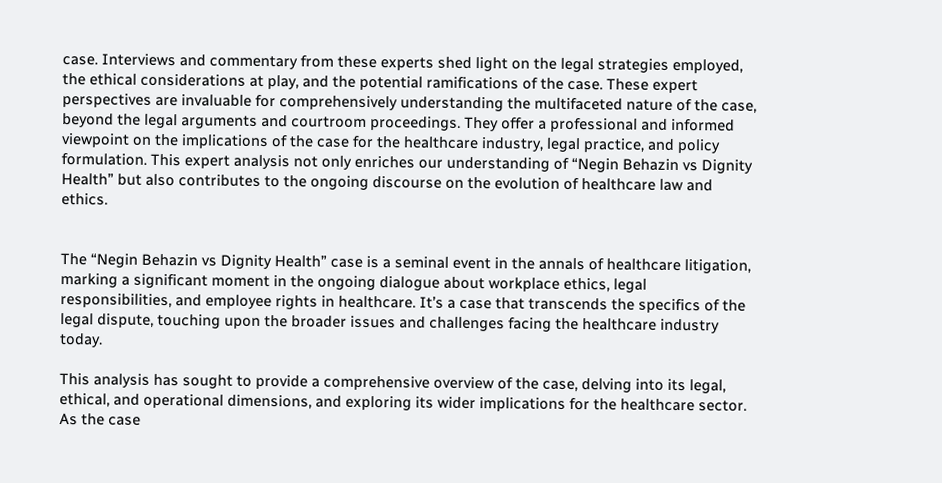case. Interviews and commentary from these experts shed light on the legal strategies employed, the ethical considerations at play, and the potential ramifications of the case. These expert perspectives are invaluable for comprehensively understanding the multifaceted nature of the case, beyond the legal arguments and courtroom proceedings. They offer a professional and informed viewpoint on the implications of the case for the healthcare industry, legal practice, and policy formulation. This expert analysis not only enriches our understanding of “Negin Behazin vs Dignity Health” but also contributes to the ongoing discourse on the evolution of healthcare law and ethics.


The “Negin Behazin vs Dignity Health” case is a seminal event in the annals of healthcare litigation, marking a significant moment in the ongoing dialogue about workplace ethics, legal responsibilities, and employee rights in healthcare. It’s a case that transcends the specifics of the legal dispute, touching upon the broader issues and challenges facing the healthcare industry today.

This analysis has sought to provide a comprehensive overview of the case, delving into its legal, ethical, and operational dimensions, and exploring its wider implications for the healthcare sector. As the case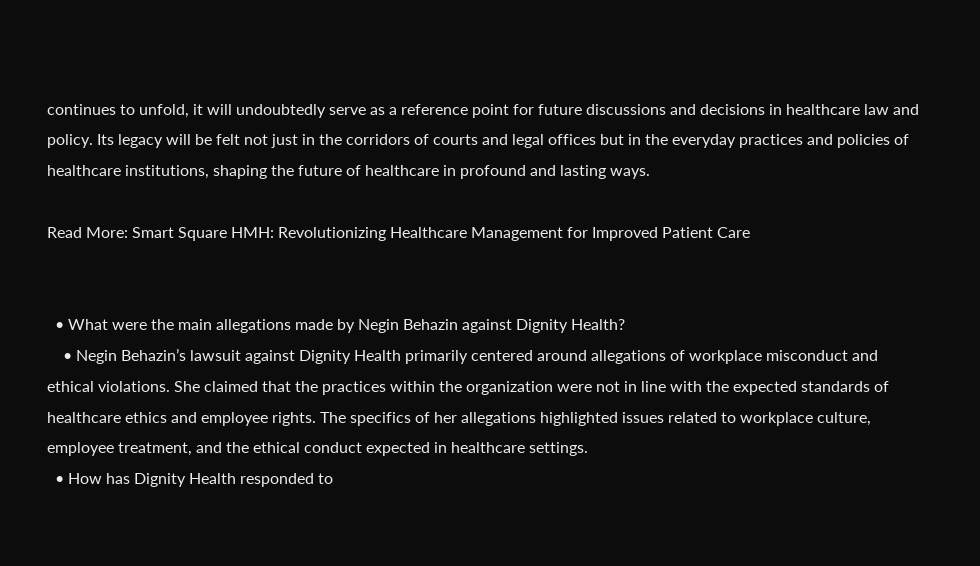continues to unfold, it will undoubtedly serve as a reference point for future discussions and decisions in healthcare law and policy. Its legacy will be felt not just in the corridors of courts and legal offices but in the everyday practices and policies of healthcare institutions, shaping the future of healthcare in profound and lasting ways.

Read More: Smart Square HMH: Revolutionizing Healthcare Management for Improved Patient Care


  • What were the main allegations made by Negin Behazin against Dignity Health?
    • Negin Behazin’s lawsuit against Dignity Health primarily centered around allegations of workplace misconduct and ethical violations. She claimed that the practices within the organization were not in line with the expected standards of healthcare ethics and employee rights. The specifics of her allegations highlighted issues related to workplace culture, employee treatment, and the ethical conduct expected in healthcare settings.
  • How has Dignity Health responded to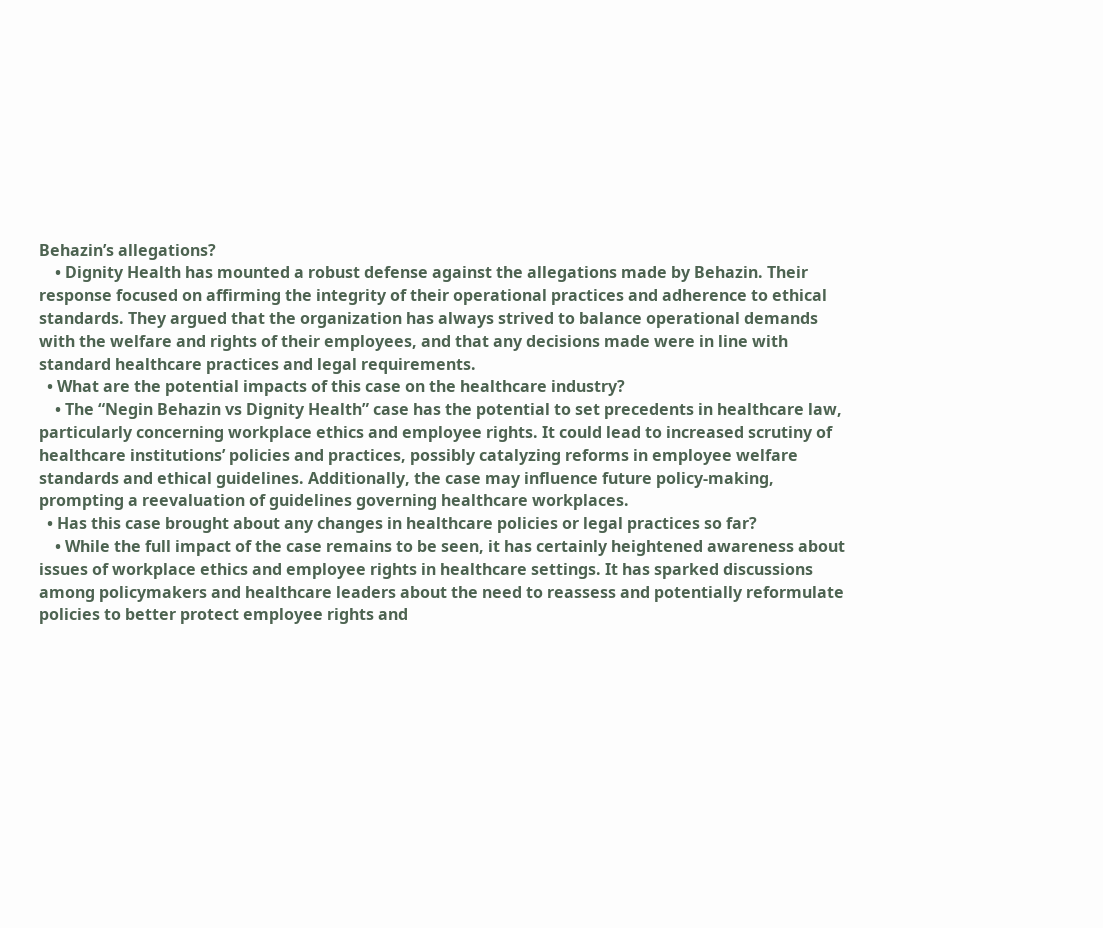Behazin’s allegations?
    • Dignity Health has mounted a robust defense against the allegations made by Behazin. Their response focused on affirming the integrity of their operational practices and adherence to ethical standards. They argued that the organization has always strived to balance operational demands with the welfare and rights of their employees, and that any decisions made were in line with standard healthcare practices and legal requirements.
  • What are the potential impacts of this case on the healthcare industry?
    • The “Negin Behazin vs Dignity Health” case has the potential to set precedents in healthcare law, particularly concerning workplace ethics and employee rights. It could lead to increased scrutiny of healthcare institutions’ policies and practices, possibly catalyzing reforms in employee welfare standards and ethical guidelines. Additionally, the case may influence future policy-making, prompting a reevaluation of guidelines governing healthcare workplaces.
  • Has this case brought about any changes in healthcare policies or legal practices so far?
    • While the full impact of the case remains to be seen, it has certainly heightened awareness about issues of workplace ethics and employee rights in healthcare settings. It has sparked discussions among policymakers and healthcare leaders about the need to reassess and potentially reformulate policies to better protect employee rights and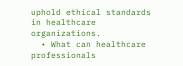uphold ethical standards in healthcare organizations.
  • What can healthcare professionals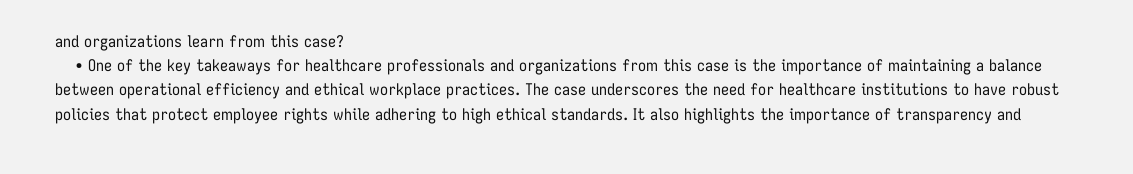and organizations learn from this case?
    • One of the key takeaways for healthcare professionals and organizations from this case is the importance of maintaining a balance between operational efficiency and ethical workplace practices. The case underscores the need for healthcare institutions to have robust policies that protect employee rights while adhering to high ethical standards. It also highlights the importance of transparency and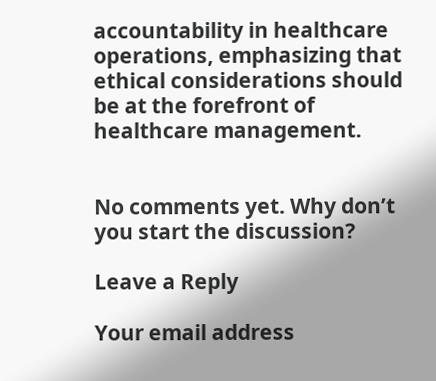accountability in healthcare operations, emphasizing that ethical considerations should be at the forefront of healthcare management.


No comments yet. Why don’t you start the discussion?

Leave a Reply

Your email address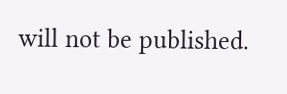will not be published.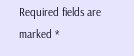Required fields are marked *